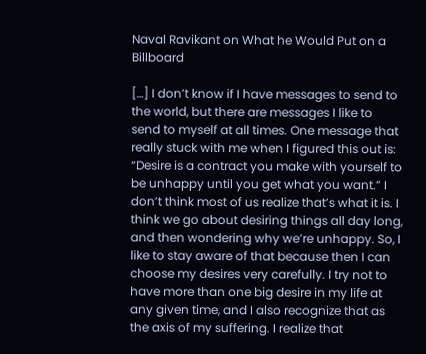Naval Ravikant on What he Would Put on a Billboard

[…] I don’t know if I have messages to send to the world, but there are messages I like to send to myself at all times. One message that really stuck with me when I figured this out is: “Desire is a contract you make with yourself to be unhappy until you get what you want.” I don’t think most of us realize that’s what it is. I think we go about desiring things all day long, and then wondering why we’re unhappy. So, I like to stay aware of that because then I can choose my desires very carefully. I try not to have more than one big desire in my life at any given time, and I also recognize that as the axis of my suffering. I realize that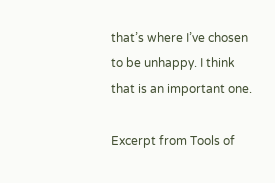that’s where I’ve chosen to be unhappy. I think that is an important one.

Excerpt from Tools of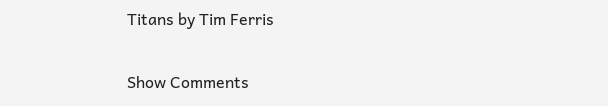Titans by Tim Ferris

Show Comments